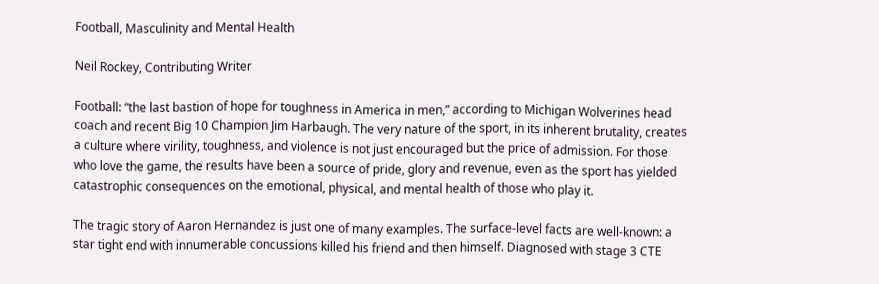Football, Masculinity and Mental Health

Neil Rockey, Contributing Writer

Football: “the last bastion of hope for toughness in America in men,” according to Michigan Wolverines head coach and recent Big 10 Champion Jim Harbaugh. The very nature of the sport, in its inherent brutality, creates a culture where virility, toughness, and violence is not just encouraged but the price of admission. For those who love the game, the results have been a source of pride, glory and revenue, even as the sport has yielded catastrophic consequences on the emotional, physical, and mental health of those who play it.

The tragic story of Aaron Hernandez is just one of many examples. The surface-level facts are well-known: a star tight end with innumerable concussions killed his friend and then himself. Diagnosed with stage 3 CTE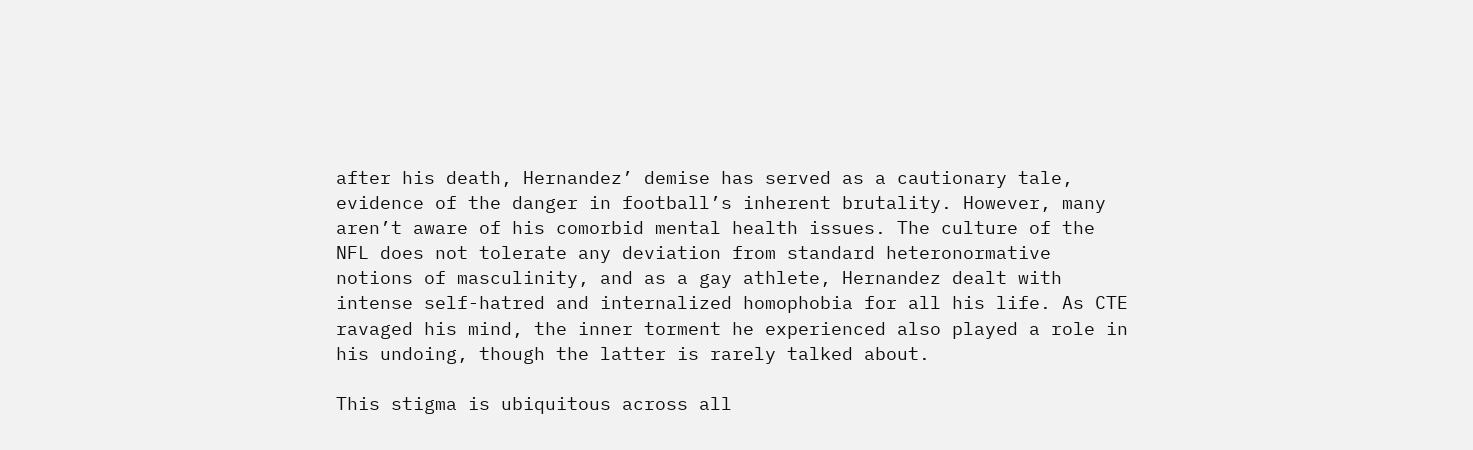after his death, Hernandez’ demise has served as a cautionary tale, evidence of the danger in football’s inherent brutality. However, many aren’t aware of his comorbid mental health issues. The culture of the NFL does not tolerate any deviation from standard heteronormative notions of masculinity, and as a gay athlete, Hernandez dealt with intense self-hatred and internalized homophobia for all his life. As CTE ravaged his mind, the inner torment he experienced also played a role in his undoing, though the latter is rarely talked about.

This stigma is ubiquitous across all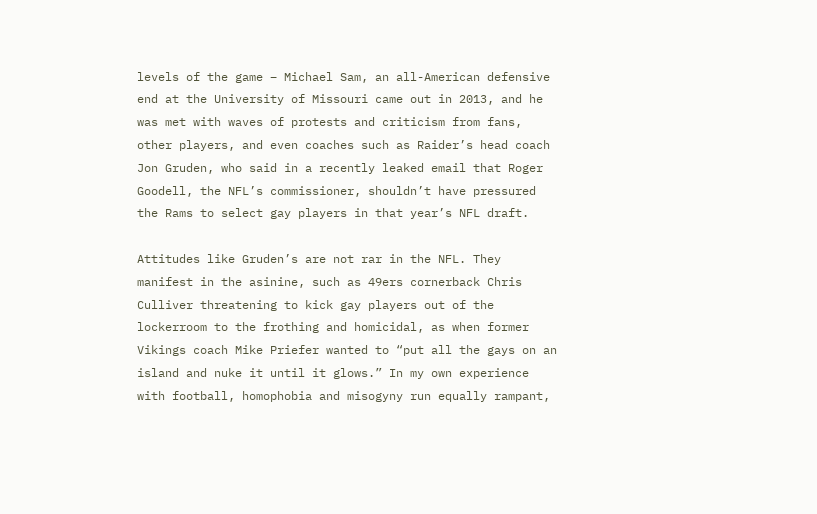levels of the game – Michael Sam, an all-American defensive end at the University of Missouri came out in 2013, and he was met with waves of protests and criticism from fans, other players, and even coaches such as Raider’s head coach Jon Gruden, who said in a recently leaked email that Roger Goodell, the NFL’s commissioner, shouldn’t have pressured the Rams to select gay players in that year’s NFL draft.

Attitudes like Gruden’s are not rar in the NFL. They manifest in the asinine, such as 49ers cornerback Chris Culliver threatening to kick gay players out of the lockerroom to the frothing and homicidal, as when former Vikings coach Mike Priefer wanted to “put all the gays on an island and nuke it until it glows.” In my own experience with football, homophobia and misogyny run equally rampant,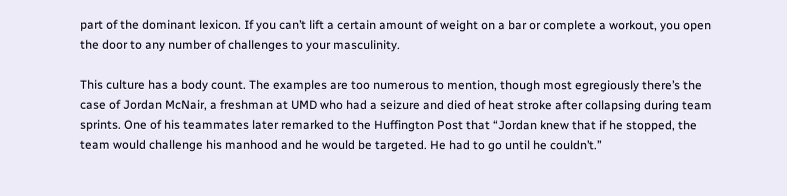part of the dominant lexicon. If you can’t lift a certain amount of weight on a bar or complete a workout, you open the door to any number of challenges to your masculinity.

This culture has a body count. The examples are too numerous to mention, though most egregiously there’s the case of Jordan McNair, a freshman at UMD who had a seizure and died of heat stroke after collapsing during team sprints. One of his teammates later remarked to the Huffington Post that “Jordan knew that if he stopped, the team would challenge his manhood and he would be targeted. He had to go until he couldn’t.”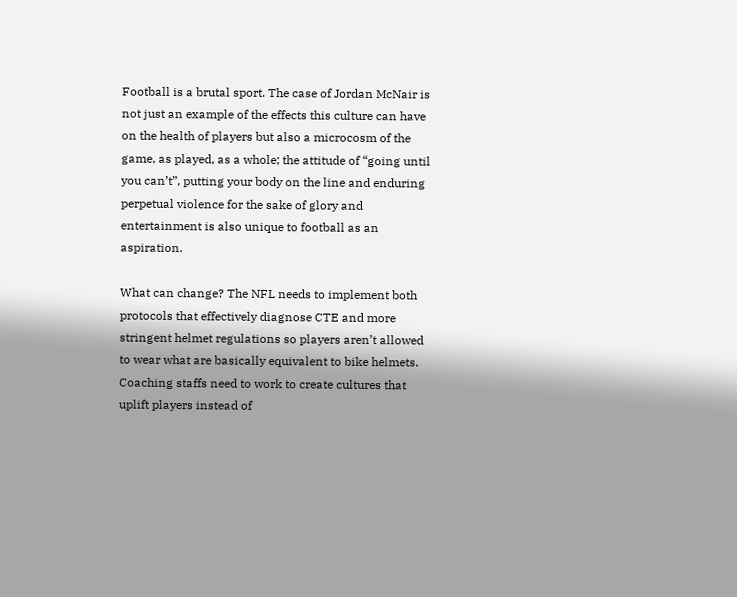Football is a brutal sport. The case of Jordan McNair is not just an example of the effects this culture can have on the health of players but also a microcosm of the game, as played, as a whole; the attitude of “going until you can’t”, putting your body on the line and enduring perpetual violence for the sake of glory and entertainment is also unique to football as an aspiration.

What can change? The NFL needs to implement both protocols that effectively diagnose CTE and more stringent helmet regulations so players aren’t allowed to wear what are basically equivalent to bike helmets. Coaching staffs need to work to create cultures that uplift players instead of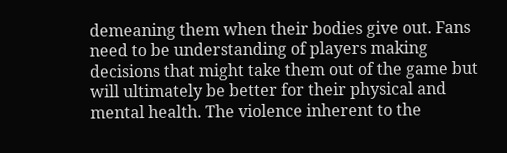demeaning them when their bodies give out. Fans need to be understanding of players making decisions that might take them out of the game but will ultimately be better for their physical and mental health. The violence inherent to the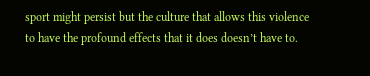sport might persist but the culture that allows this violence to have the profound effects that it does doesn’t have to.